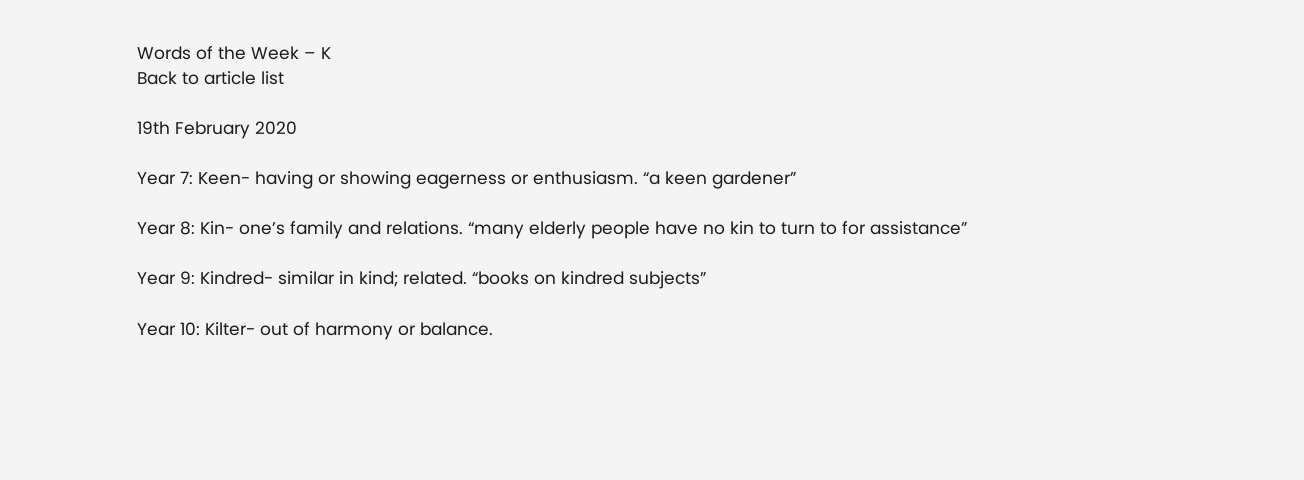Words of the Week – K
Back to article list

19th February 2020

Year 7: Keen- having or showing eagerness or enthusiasm. “a keen gardener”

Year 8: Kin- one’s family and relations. “many elderly people have no kin to turn to for assistance”

Year 9: Kindred- similar in kind; related. “books on kindred subjects”

Year 10: Kilter- out of harmony or balance.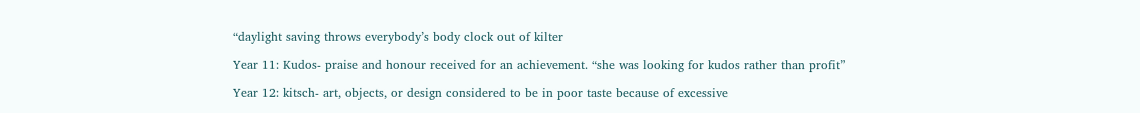“daylight saving throws everybody’s body clock out of kilter

Year 11: Kudos- praise and honour received for an achievement. “she was looking for kudos rather than profit”

Year 12: kitsch- art, objects, or design considered to be in poor taste because of excessive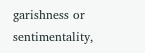garishness or sentimentality,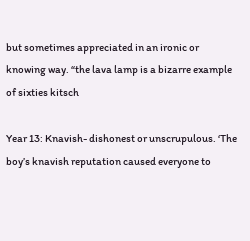but sometimes appreciated in an ironic or knowing way. “the lava lamp is a bizarre example of sixties kitsch

Year 13: Knavish- dishonest or unscrupulous. ‘The boy’s knavish reputation caused everyone to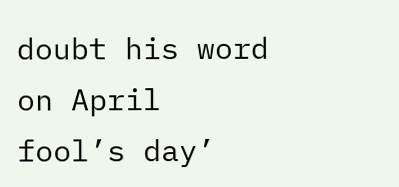doubt his word on April fool’s day’